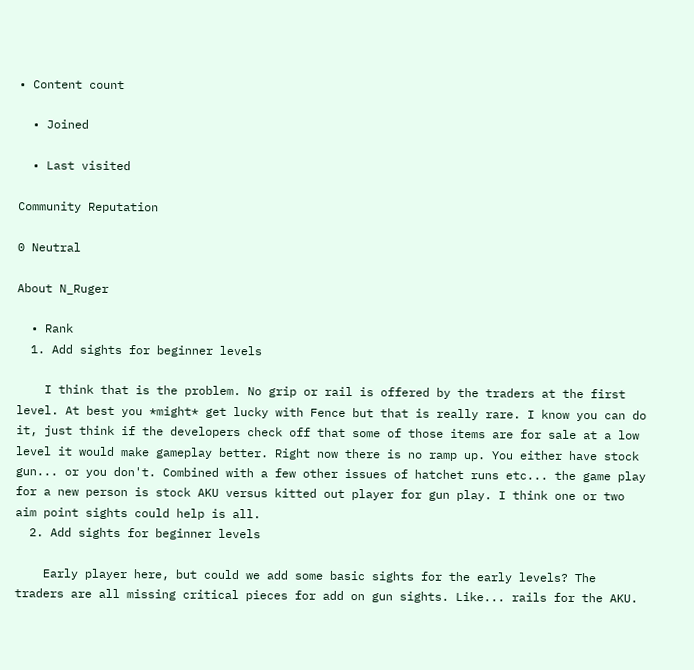• Content count

  • Joined

  • Last visited

Community Reputation

0 Neutral

About N_Ruger

  • Rank
  1. Add sights for beginner levels

    I think that is the problem. No grip or rail is offered by the traders at the first level. At best you *might* get lucky with Fence but that is really rare. I know you can do it, just think if the developers check off that some of those items are for sale at a low level it would make gameplay better. Right now there is no ramp up. You either have stock gun... or you don't. Combined with a few other issues of hatchet runs etc... the game play for a new person is stock AKU versus kitted out player for gun play. I think one or two aim point sights could help is all.
  2. Add sights for beginner levels

    Early player here, but could we add some basic sights for the early levels? The traders are all missing critical pieces for add on gun sights. Like... rails for the AKU.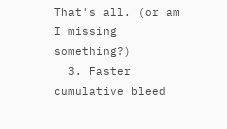That's all. (or am I missing something?)
  3. Faster cumulative bleed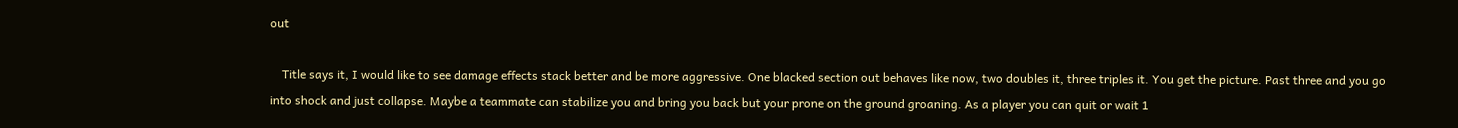out

    Title says it, I would like to see damage effects stack better and be more aggressive. One blacked section out behaves like now, two doubles it, three triples it. You get the picture. Past three and you go into shock and just collapse. Maybe a teammate can stabilize you and bring you back but your prone on the ground groaning. As a player you can quit or wait 1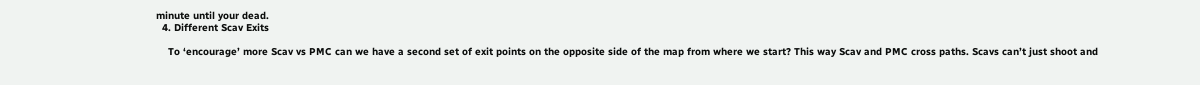minute until your dead.
  4. Different Scav Exits

    To ‘encourage’ more Scav vs PMC can we have a second set of exit points on the opposite side of the map from where we start? This way Scav and PMC cross paths. Scavs can’t just shoot and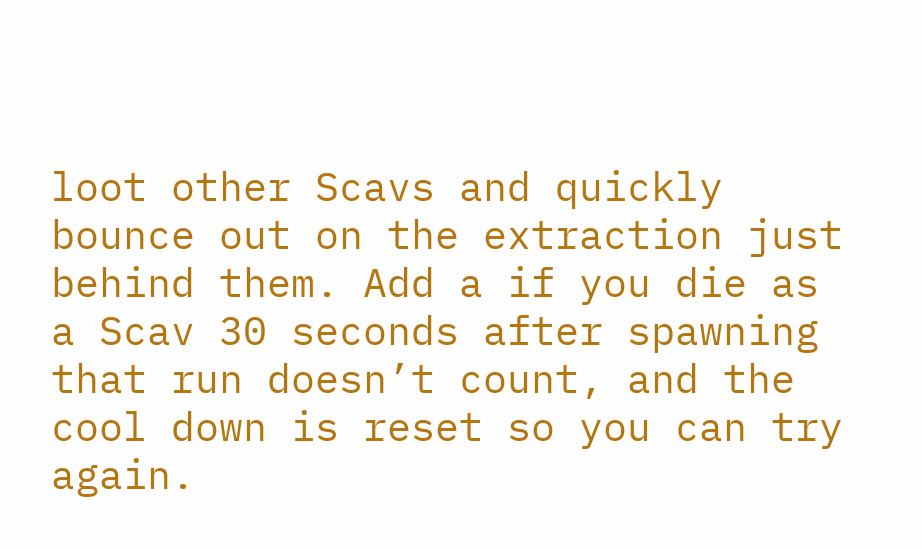loot other Scavs and quickly bounce out on the extraction just behind them. Add a if you die as a Scav 30 seconds after spawning that run doesn’t count, and the cool down is reset so you can try again.